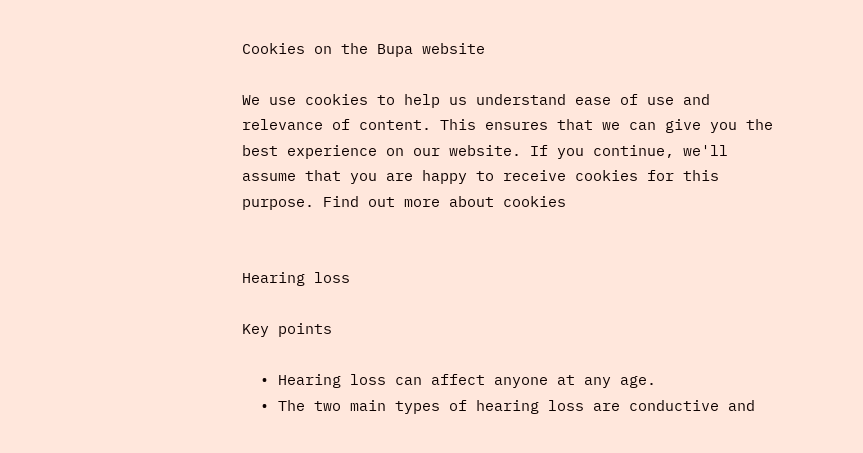Cookies on the Bupa website

We use cookies to help us understand ease of use and relevance of content. This ensures that we can give you the best experience on our website. If you continue, we'll assume that you are happy to receive cookies for this purpose. Find out more about cookies


Hearing loss

Key points

  • Hearing loss can affect anyone at any age.
  • The two main types of hearing loss are conductive and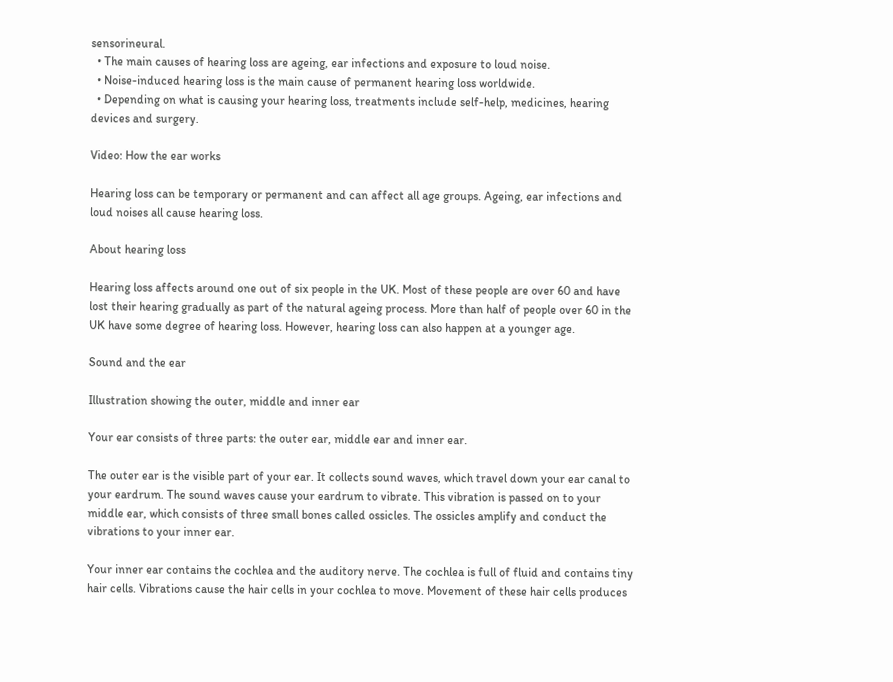sensorineural.
  • The main causes of hearing loss are ageing, ear infections and exposure to loud noise.
  • Noise-induced hearing loss is the main cause of permanent hearing loss worldwide.
  • Depending on what is causing your hearing loss, treatments include self-help, medicines, hearing devices and surgery.

Video: How the ear works

Hearing loss can be temporary or permanent and can affect all age groups. Ageing, ear infections and loud noises all cause hearing loss.

About hearing loss

Hearing loss affects around one out of six people in the UK. Most of these people are over 60 and have lost their hearing gradually as part of the natural ageing process. More than half of people over 60 in the UK have some degree of hearing loss. However, hearing loss can also happen at a younger age.

Sound and the ear

Illustration showing the outer, middle and inner ear

Your ear consists of three parts: the outer ear, middle ear and inner ear.

The outer ear is the visible part of your ear. It collects sound waves, which travel down your ear canal to your eardrum. The sound waves cause your eardrum to vibrate. This vibration is passed on to your middle ear, which consists of three small bones called ossicles. The ossicles amplify and conduct the vibrations to your inner ear.

Your inner ear contains the cochlea and the auditory nerve. The cochlea is full of fluid and contains tiny hair cells. Vibrations cause the hair cells in your cochlea to move. Movement of these hair cells produces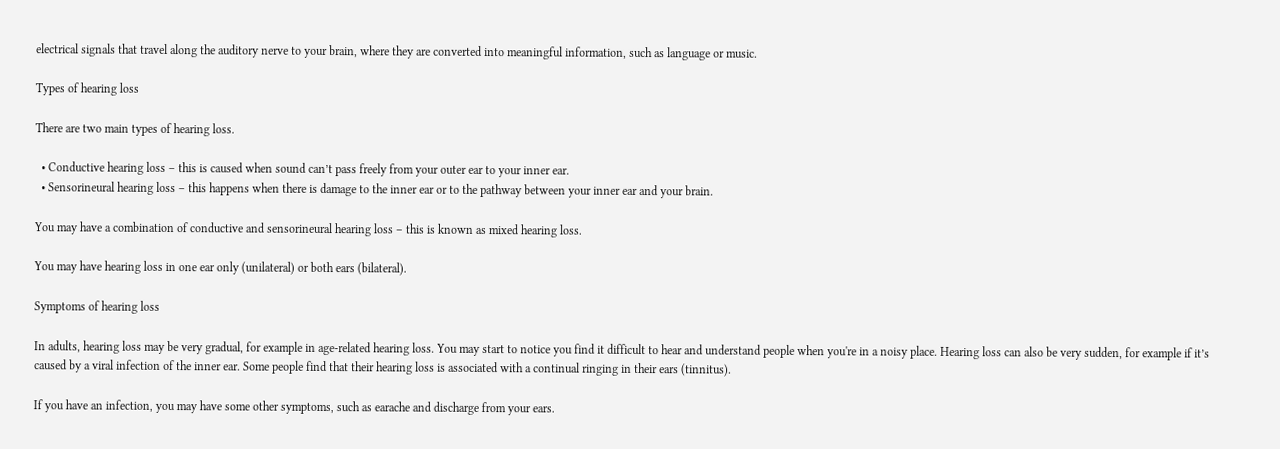electrical signals that travel along the auditory nerve to your brain, where they are converted into meaningful information, such as language or music.

Types of hearing loss

There are two main types of hearing loss.

  • Conductive hearing loss – this is caused when sound can’t pass freely from your outer ear to your inner ear.
  • Sensorineural hearing loss – this happens when there is damage to the inner ear or to the pathway between your inner ear and your brain.

You may have a combination of conductive and sensorineural hearing loss – this is known as mixed hearing loss.

You may have hearing loss in one ear only (unilateral) or both ears (bilateral).

Symptoms of hearing loss

In adults, hearing loss may be very gradual, for example in age-related hearing loss. You may start to notice you find it difficult to hear and understand people when you're in a noisy place. Hearing loss can also be very sudden, for example if it’s caused by a viral infection of the inner ear. Some people find that their hearing loss is associated with a continual ringing in their ears (tinnitus).

If you have an infection, you may have some other symptoms, such as earache and discharge from your ears.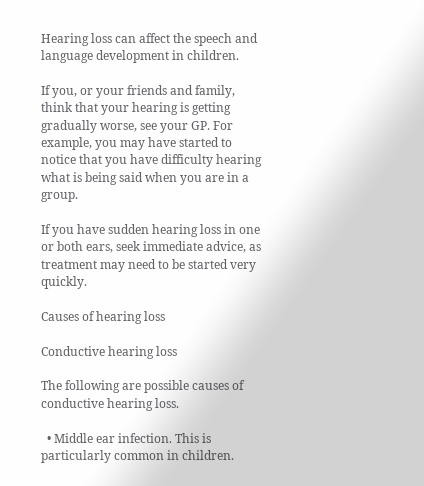Hearing loss can affect the speech and language development in children.

If you, or your friends and family, think that your hearing is getting gradually worse, see your GP. For example, you may have started to notice that you have difficulty hearing what is being said when you are in a group.

If you have sudden hearing loss in one or both ears, seek immediate advice, as treatment may need to be started very quickly.

Causes of hearing loss

Conductive hearing loss

The following are possible causes of conductive hearing loss.

  • Middle ear infection. This is particularly common in children.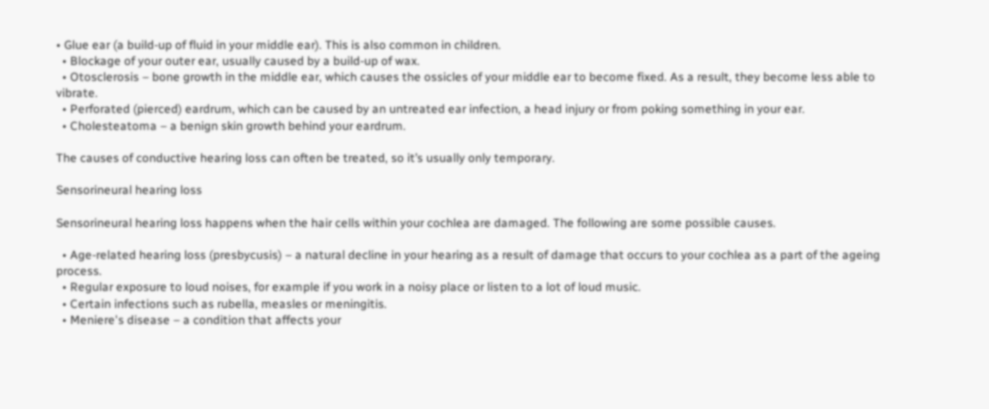• Glue ear (a build-up of fluid in your middle ear). This is also common in children.
  • Blockage of your outer ear, usually caused by a build-up of wax.
  • Otosclerosis – bone growth in the middle ear, which causes the ossicles of your middle ear to become fixed. As a result, they become less able to vibrate.
  • Perforated (pierced) eardrum, which can be caused by an untreated ear infection, a head injury or from poking something in your ear.
  • Cholesteatoma – a benign skin growth behind your eardrum.

The causes of conductive hearing loss can often be treated, so it’s usually only temporary.

Sensorineural hearing loss

Sensorineural hearing loss happens when the hair cells within your cochlea are damaged. The following are some possible causes.

  • Age-related hearing loss (presbycusis) – a natural decline in your hearing as a result of damage that occurs to your cochlea as a part of the ageing process.
  • Regular exposure to loud noises, for example if you work in a noisy place or listen to a lot of loud music.
  • Certain infections such as rubella, measles or meningitis.
  • Meniere's disease – a condition that affects your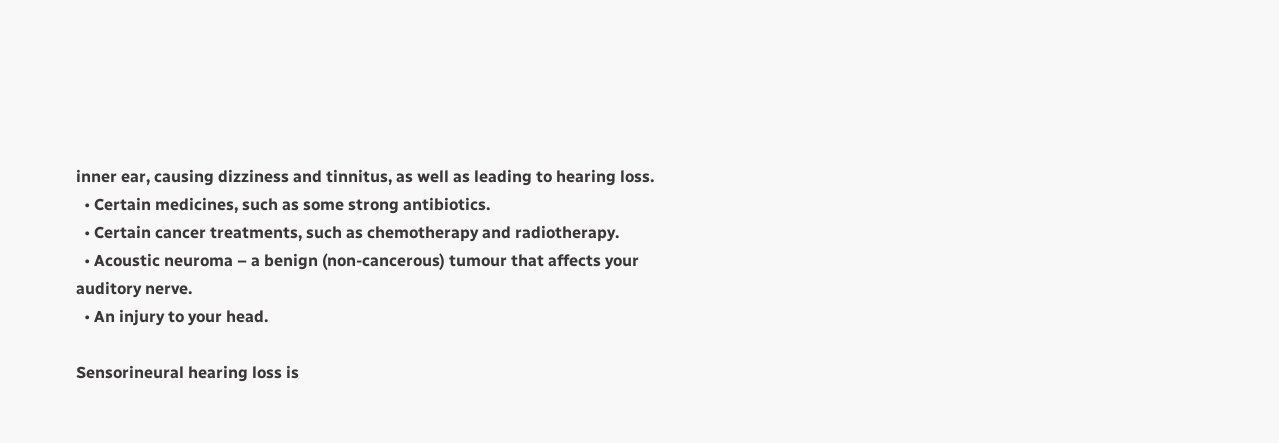inner ear, causing dizziness and tinnitus, as well as leading to hearing loss.
  • Certain medicines, such as some strong antibiotics.
  • Certain cancer treatments, such as chemotherapy and radiotherapy.
  • Acoustic neuroma – a benign (non-cancerous) tumour that affects your auditory nerve.
  • An injury to your head.

Sensorineural hearing loss is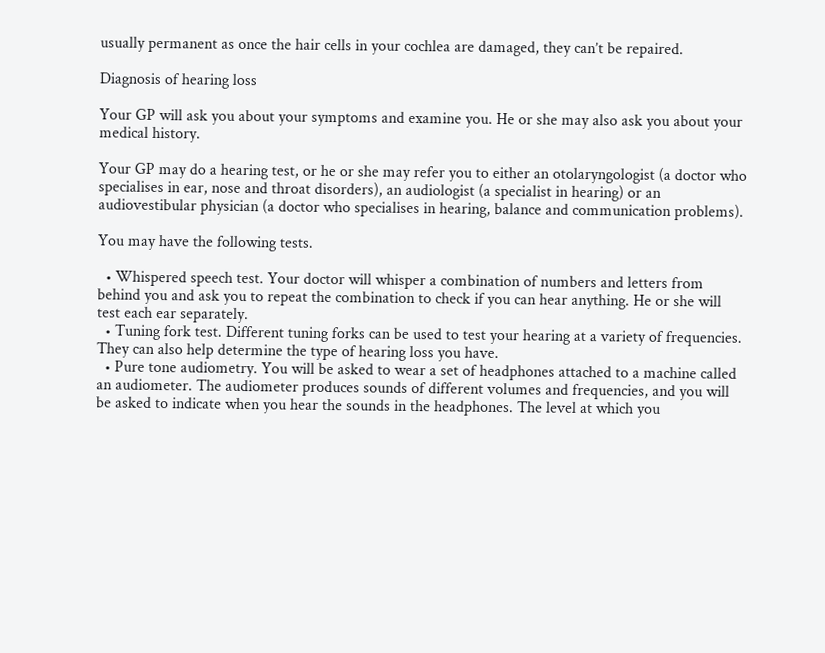usually permanent as once the hair cells in your cochlea are damaged, they can’t be repaired.

Diagnosis of hearing loss

Your GP will ask you about your symptoms and examine you. He or she may also ask you about your medical history.

Your GP may do a hearing test, or he or she may refer you to either an otolaryngologist (a doctor who specialises in ear, nose and throat disorders), an audiologist (a specialist in hearing) or an audiovestibular physician (a doctor who specialises in hearing, balance and communication problems).

You may have the following tests.

  • Whispered speech test. Your doctor will whisper a combination of numbers and letters from behind you and ask you to repeat the combination to check if you can hear anything. He or she will test each ear separately.
  • Tuning fork test. Different tuning forks can be used to test your hearing at a variety of frequencies. They can also help determine the type of hearing loss you have.
  • Pure tone audiometry. You will be asked to wear a set of headphones attached to a machine called an audiometer. The audiometer produces sounds of different volumes and frequencies, and you will be asked to indicate when you hear the sounds in the headphones. The level at which you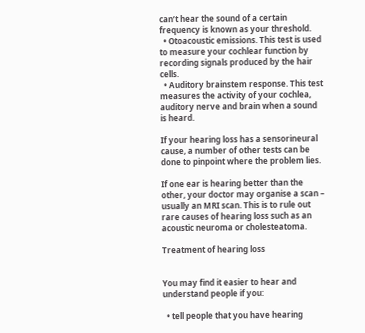can’t hear the sound of a certain frequency is known as your threshold.
  • Otoacoustic emissions. This test is used to measure your cochlear function by recording signals produced by the hair cells.
  • Auditory brainstem response. This test measures the activity of your cochlea, auditory nerve and brain when a sound is heard.

If your hearing loss has a sensorineural cause, a number of other tests can be done to pinpoint where the problem lies.

If one ear is hearing better than the other, your doctor may organise a scan – usually an MRI scan. This is to rule out rare causes of hearing loss such as an acoustic neuroma or cholesteatoma.

Treatment of hearing loss


You may find it easier to hear and understand people if you:

  • tell people that you have hearing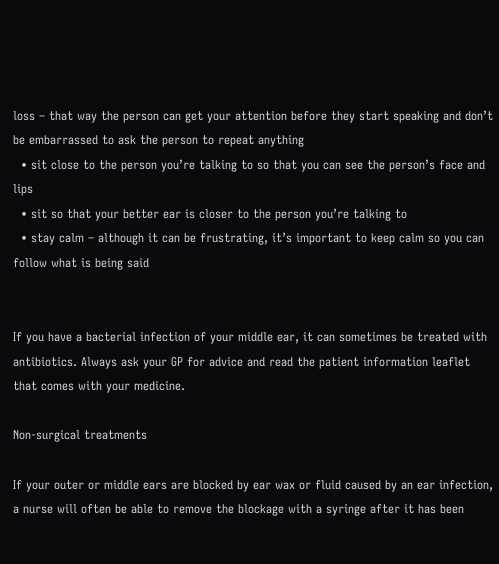loss – that way the person can get your attention before they start speaking and don’t be embarrassed to ask the person to repeat anything
  • sit close to the person you’re talking to so that you can see the person’s face and lips
  • sit so that your better ear is closer to the person you’re talking to
  • stay calm – although it can be frustrating, it’s important to keep calm so you can follow what is being said


If you have a bacterial infection of your middle ear, it can sometimes be treated with antibiotics. Always ask your GP for advice and read the patient information leaflet that comes with your medicine.

Non-surgical treatments

If your outer or middle ears are blocked by ear wax or fluid caused by an ear infection, a nurse will often be able to remove the blockage with a syringe after it has been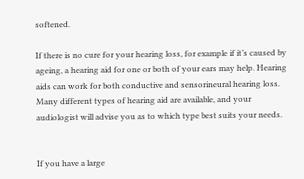softened.

If there is no cure for your hearing loss, for example if it’s caused by ageing, a hearing aid for one or both of your ears may help. Hearing aids can work for both conductive and sensorineural hearing loss. Many different types of hearing aid are available, and your audiologist will advise you as to which type best suits your needs.


If you have a large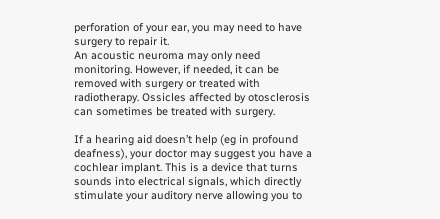perforation of your ear, you may need to have surgery to repair it.
An acoustic neuroma may only need monitoring. However, if needed, it can be removed with surgery or treated with radiotherapy. Ossicles affected by otosclerosis can sometimes be treated with surgery.

If a hearing aid doesn’t help (eg in profound deafness), your doctor may suggest you have a cochlear implant. This is a device that turns sounds into electrical signals, which directly stimulate your auditory nerve allowing you to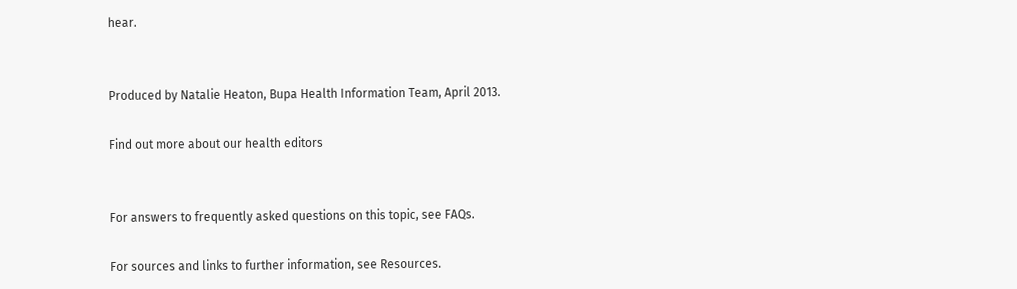hear.


Produced by Natalie Heaton, Bupa Health Information Team, April 2013.

Find out more about our health editors


For answers to frequently asked questions on this topic, see FAQs.

For sources and links to further information, see Resources.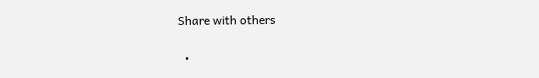Share with others

  •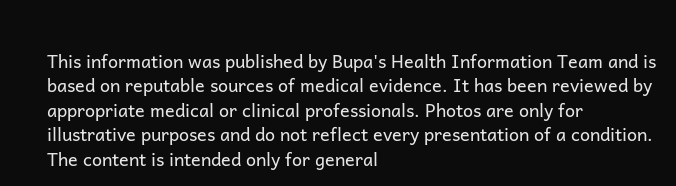This information was published by Bupa's Health Information Team and is based on reputable sources of medical evidence. It has been reviewed by appropriate medical or clinical professionals. Photos are only for illustrative purposes and do not reflect every presentation of a condition. The content is intended only for general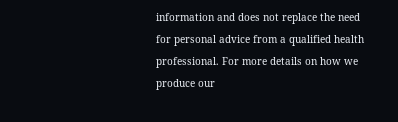information and does not replace the need for personal advice from a qualified health professional. For more details on how we produce our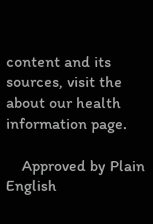content and its sources, visit the about our health information page.

    Approved by Plain English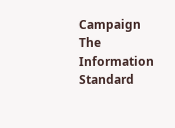Campaign The Information Standard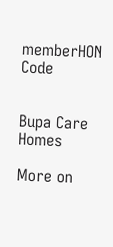memberHON Code


Bupa Care Homes

More on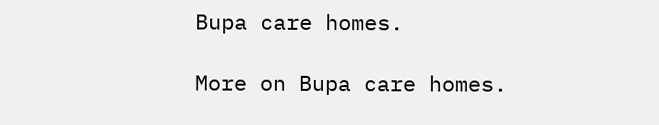Bupa care homes.

More on Bupa care homes.